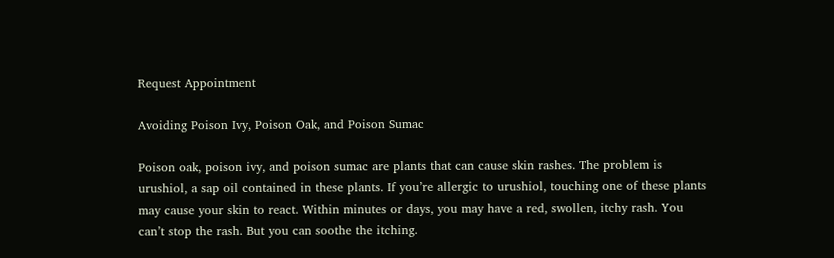Request Appointment

Avoiding Poison Ivy, Poison Oak, and Poison Sumac

Poison oak, poison ivy, and poison sumac are plants that can cause skin rashes. The problem is urushiol, a sap oil contained in these plants. If you’re allergic to urushiol, touching one of these plants may cause your skin to react. Within minutes or days, you may have a red, swollen, itchy rash. You can’t stop the rash. But you can soothe the itching.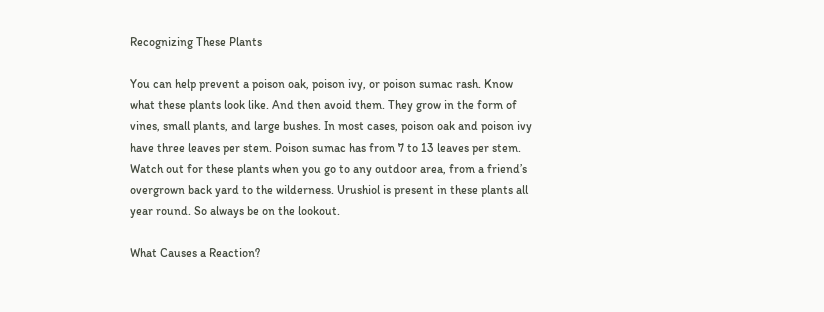Recognizing These Plants

You can help prevent a poison oak, poison ivy, or poison sumac rash. Know what these plants look like. And then avoid them. They grow in the form of vines, small plants, and large bushes. In most cases, poison oak and poison ivy have three leaves per stem. Poison sumac has from 7 to 13 leaves per stem. Watch out for these plants when you go to any outdoor area, from a friend’s overgrown back yard to the wilderness. Urushiol is present in these plants all year round. So always be on the lookout.

What Causes a Reaction?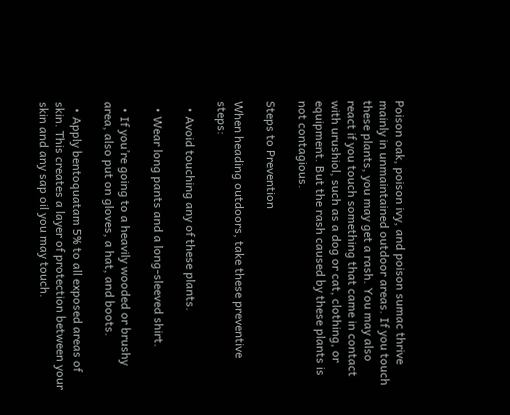Poison oak, poison ivy, and poison sumac thrive mainly in unmaintained outdoor areas. If you touch these plants, you may get a rash. You may also react if you touch something that came in contact with urushiol, such as a dog or cat, clothing, or equipment. But the rash caused by these plants is not contagious.

Steps to Prevention

When heading outdoors, take these preventive steps:

  • Avoid touching any of these plants.

  • Wear long pants and a long-sleeved shirt.

  • If you’re going to a heavily wooded or brushy area, also put on gloves, a hat, and boots.

  • Apply bentoquatam 5% to all exposed areas of skin. This creates a layer of protection between your skin and any sap oil you may touch.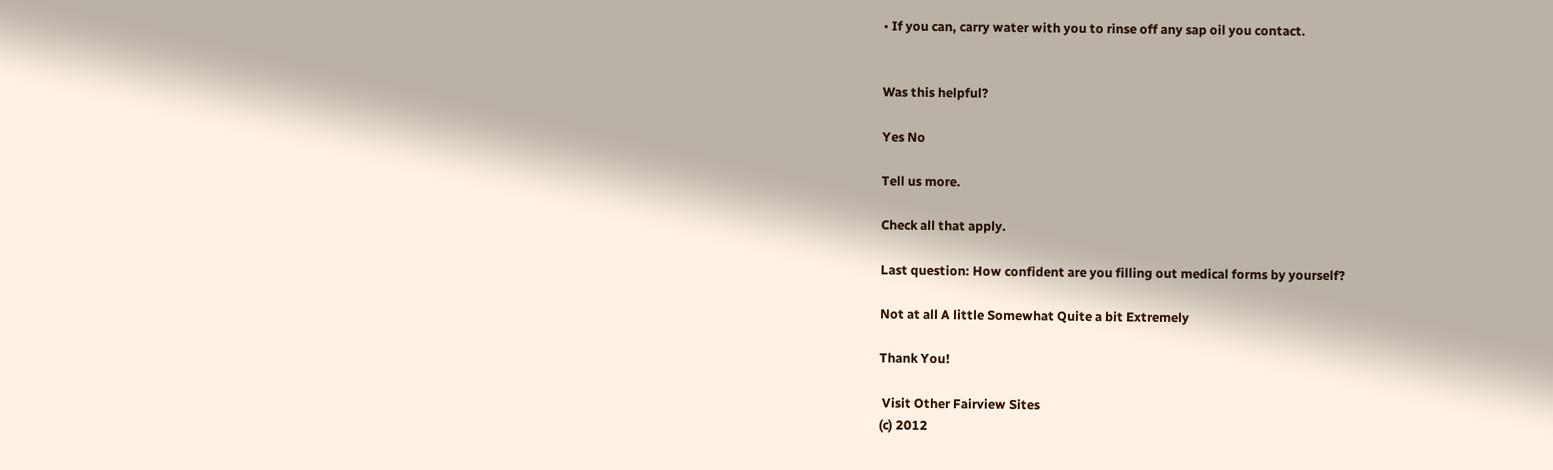• If you can, carry water with you to rinse off any sap oil you contact.


Was this helpful?

Yes No

Tell us more.

Check all that apply.

Last question: How confident are you filling out medical forms by yourself?

Not at all A little Somewhat Quite a bit Extremely

Thank You!

 Visit Other Fairview Sites
(c) 2012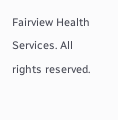Fairview Health Services. All rights reserved.